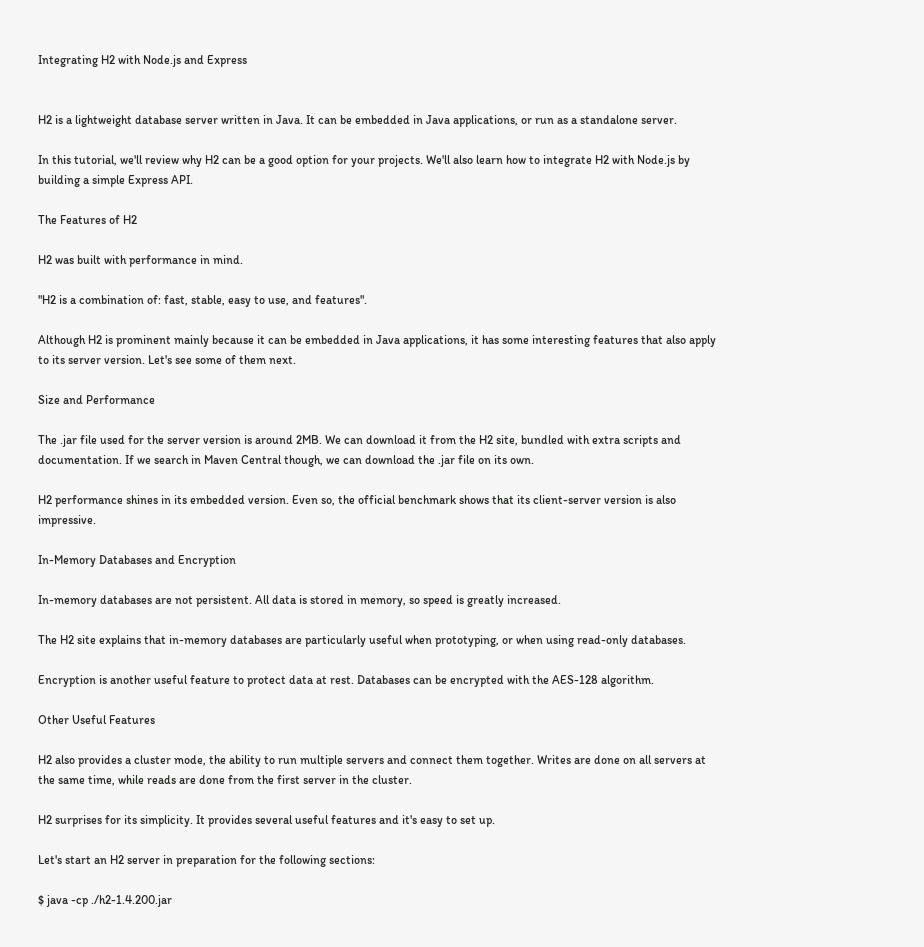Integrating H2 with Node.js and Express


H2 is a lightweight database server written in Java. It can be embedded in Java applications, or run as a standalone server.

In this tutorial, we'll review why H2 can be a good option for your projects. We'll also learn how to integrate H2 with Node.js by building a simple Express API.

The Features of H2

H2 was built with performance in mind.

"H2 is a combination of: fast, stable, easy to use, and features".

Although H2 is prominent mainly because it can be embedded in Java applications, it has some interesting features that also apply to its server version. Let's see some of them next.

Size and Performance

The .jar file used for the server version is around 2MB. We can download it from the H2 site, bundled with extra scripts and documentation. If we search in Maven Central though, we can download the .jar file on its own.

H2 performance shines in its embedded version. Even so, the official benchmark shows that its client-server version is also impressive.

In-Memory Databases and Encryption

In-memory databases are not persistent. All data is stored in memory, so speed is greatly increased.

The H2 site explains that in-memory databases are particularly useful when prototyping, or when using read-only databases.

Encryption is another useful feature to protect data at rest. Databases can be encrypted with the AES-128 algorithm.

Other Useful Features

H2 also provides a cluster mode, the ability to run multiple servers and connect them together. Writes are done on all servers at the same time, while reads are done from the first server in the cluster.

H2 surprises for its simplicity. It provides several useful features and it's easy to set up.

Let's start an H2 server in preparation for the following sections:

$ java -cp ./h2-1.4.200.jar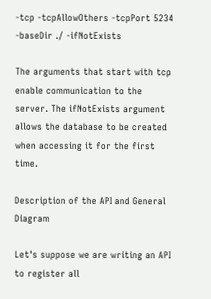-tcp -tcpAllowOthers -tcpPort 5234 -baseDir ./ -ifNotExists

The arguments that start with tcp enable communication to the server. The ifNotExists argument allows the database to be created when accessing it for the first time.

Description of the API and General Diagram

Let's suppose we are writing an API to register all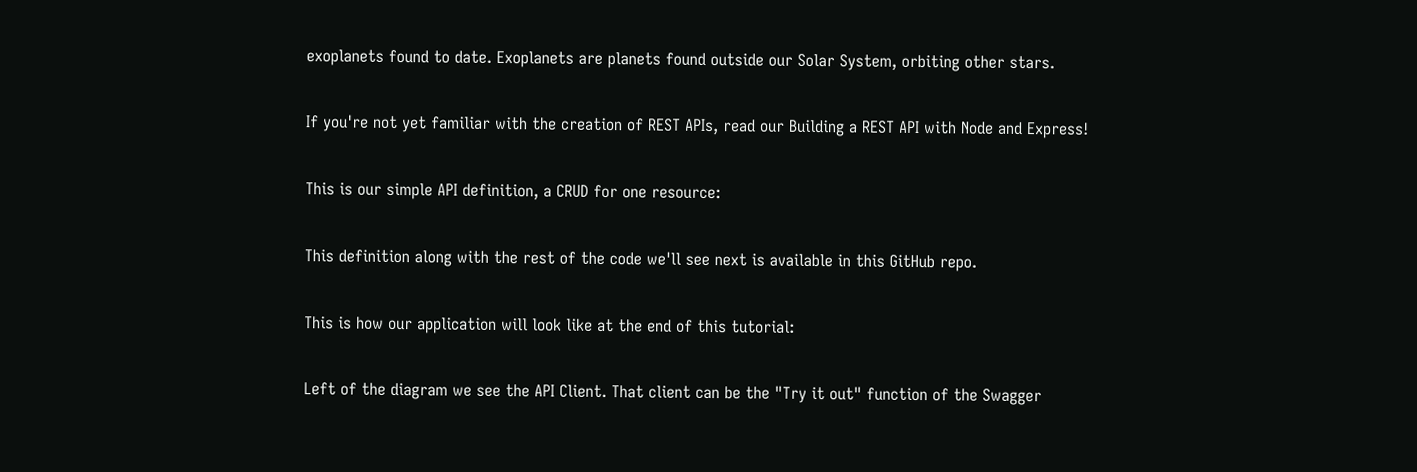exoplanets found to date. Exoplanets are planets found outside our Solar System, orbiting other stars.

If you're not yet familiar with the creation of REST APIs, read our Building a REST API with Node and Express!

This is our simple API definition, a CRUD for one resource:

This definition along with the rest of the code we'll see next is available in this GitHub repo.

This is how our application will look like at the end of this tutorial:

Left of the diagram we see the API Client. That client can be the "Try it out" function of the Swagger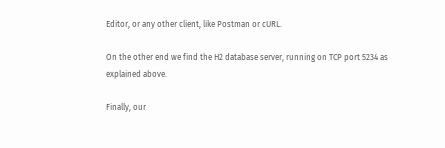Editor, or any other client, like Postman or cURL.

On the other end we find the H2 database server, running on TCP port 5234 as explained above.

Finally, our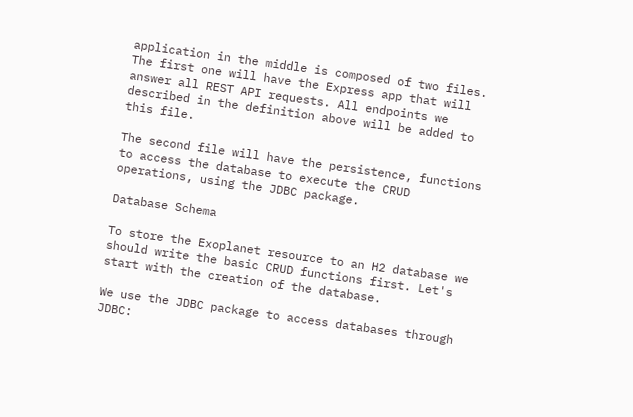application in the middle is composed of two files. The first one will have the Express app that will answer all REST API requests. All endpoints we described in the definition above will be added to this file.

The second file will have the persistence, functions to access the database to execute the CRUD operations, using the JDBC package.

Database Schema

To store the Exoplanet resource to an H2 database we should write the basic CRUD functions first. Let's start with the creation of the database.

We use the JDBC package to access databases through JDBC: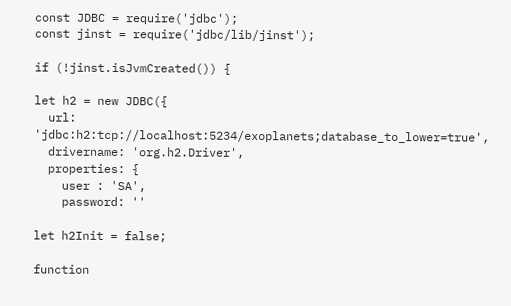const JDBC = require('jdbc');
const jinst = require('jdbc/lib/jinst');

if (!jinst.isJvmCreated()) {

let h2 = new JDBC({
  url: 'jdbc:h2:tcp://localhost:5234/exoplanets;database_to_lower=true',
  drivername: 'org.h2.Driver',
  properties: {
    user : 'SA',
    password: ''

let h2Init = false;

function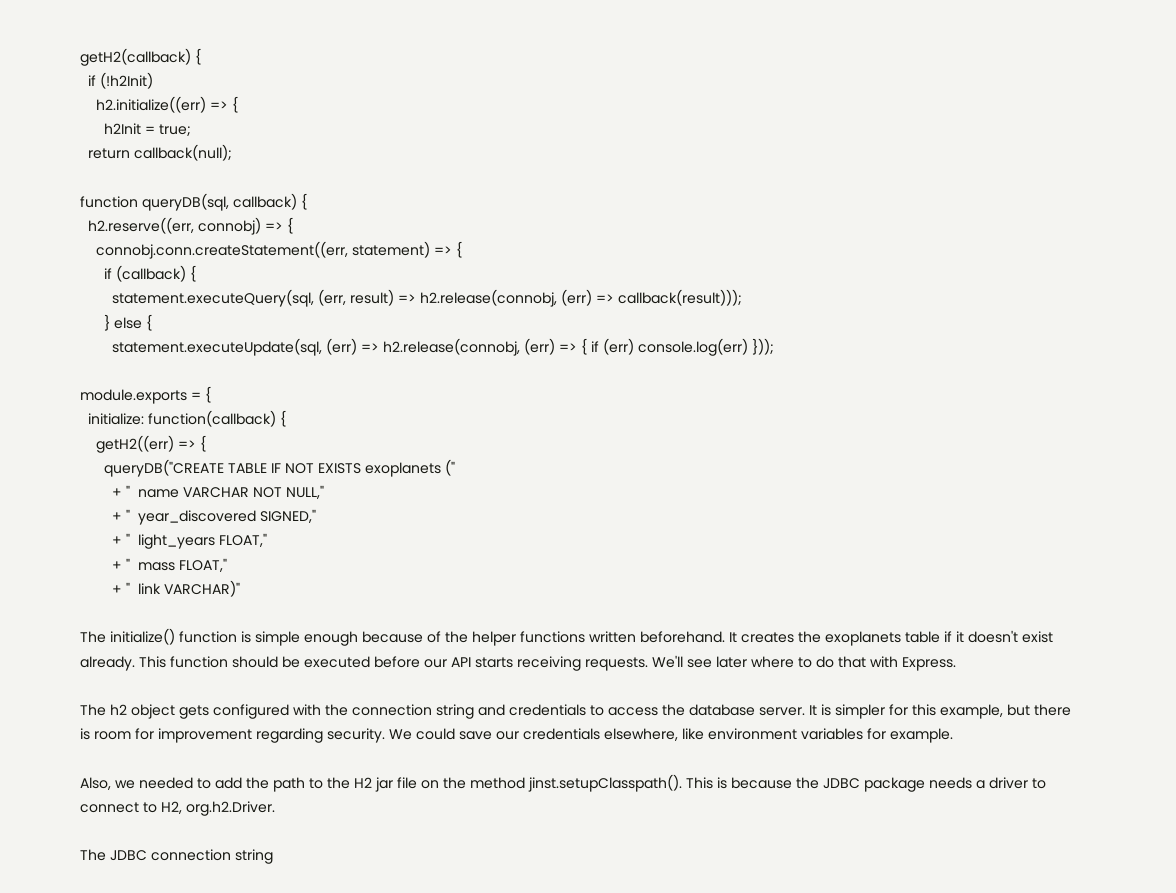getH2(callback) {
  if (!h2Init)
    h2.initialize((err) => {
      h2Init = true;
  return callback(null);

function queryDB(sql, callback) {
  h2.reserve((err, connobj) => {
    connobj.conn.createStatement((err, statement) => {
      if (callback) {
        statement.executeQuery(sql, (err, result) => h2.release(connobj, (err) => callback(result)));
      } else {
        statement.executeUpdate(sql, (err) => h2.release(connobj, (err) => { if (err) console.log(err) }));

module.exports = {
  initialize: function(callback) {
    getH2((err) => {
      queryDB("CREATE TABLE IF NOT EXISTS exoplanets ("
        + "  name VARCHAR NOT NULL,"
        + "  year_discovered SIGNED,"
        + "  light_years FLOAT,"
        + "  mass FLOAT,"
        + "  link VARCHAR)"

The initialize() function is simple enough because of the helper functions written beforehand. It creates the exoplanets table if it doesn't exist already. This function should be executed before our API starts receiving requests. We'll see later where to do that with Express.

The h2 object gets configured with the connection string and credentials to access the database server. It is simpler for this example, but there is room for improvement regarding security. We could save our credentials elsewhere, like environment variables for example.

Also, we needed to add the path to the H2 jar file on the method jinst.setupClasspath(). This is because the JDBC package needs a driver to connect to H2, org.h2.Driver.

The JDBC connection string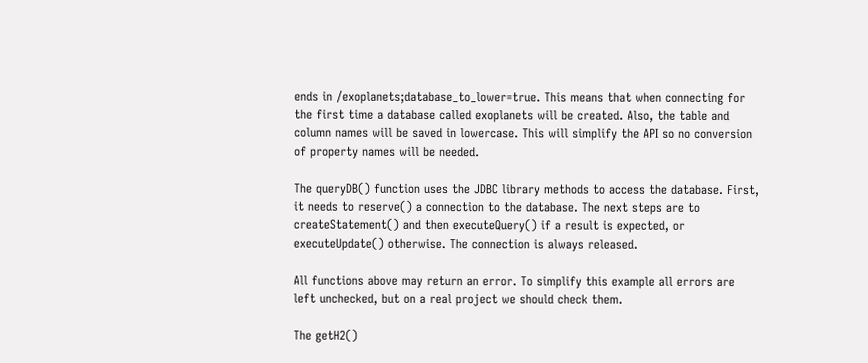ends in /exoplanets;database_to_lower=true. This means that when connecting for the first time a database called exoplanets will be created. Also, the table and column names will be saved in lowercase. This will simplify the API so no conversion of property names will be needed.

The queryDB() function uses the JDBC library methods to access the database. First, it needs to reserve() a connection to the database. The next steps are to createStatement() and then executeQuery() if a result is expected, or executeUpdate() otherwise. The connection is always released.

All functions above may return an error. To simplify this example all errors are left unchecked, but on a real project we should check them.

The getH2()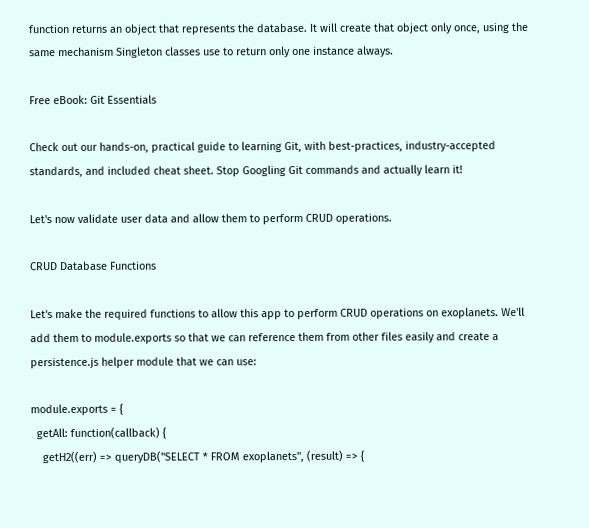function returns an object that represents the database. It will create that object only once, using the same mechanism Singleton classes use to return only one instance always.

Free eBook: Git Essentials

Check out our hands-on, practical guide to learning Git, with best-practices, industry-accepted standards, and included cheat sheet. Stop Googling Git commands and actually learn it!

Let's now validate user data and allow them to perform CRUD operations.

CRUD Database Functions

Let's make the required functions to allow this app to perform CRUD operations on exoplanets. We'll add them to module.exports so that we can reference them from other files easily and create a persistence.js helper module that we can use:

module.exports = {
  getAll: function(callback) {
    getH2((err) => queryDB("SELECT * FROM exoplanets", (result) => {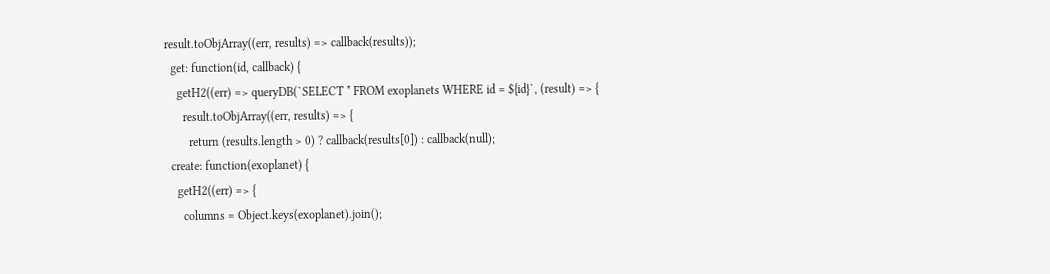result.toObjArray((err, results) => callback(results));
  get: function(id, callback) {
    getH2((err) => queryDB(`SELECT * FROM exoplanets WHERE id = ${id}`, (result) => {
      result.toObjArray((err, results) => {
        return (results.length > 0) ? callback(results[0]) : callback(null);
  create: function(exoplanet) {
    getH2((err) => {
      columns = Object.keys(exoplanet).join();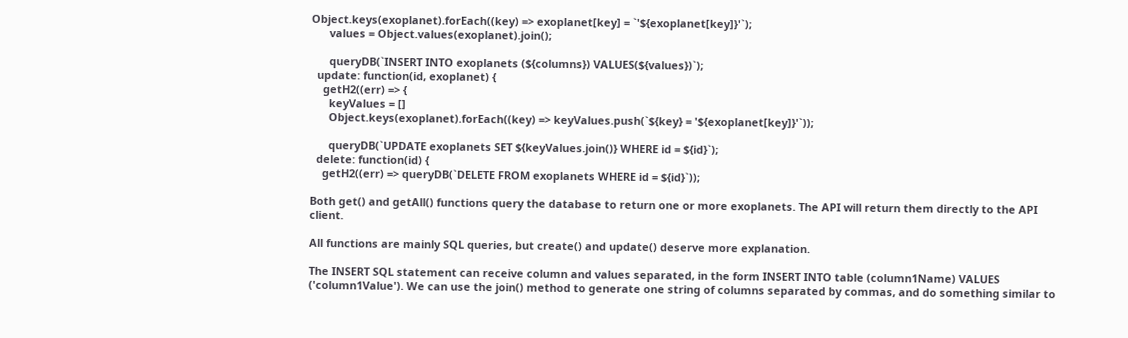Object.keys(exoplanet).forEach((key) => exoplanet[key] = `'${exoplanet[key]}'`);
      values = Object.values(exoplanet).join();

      queryDB(`INSERT INTO exoplanets (${columns}) VALUES(${values})`);
  update: function(id, exoplanet) {
    getH2((err) => {
      keyValues = []
      Object.keys(exoplanet).forEach((key) => keyValues.push(`${key} = '${exoplanet[key]}'`));

      queryDB(`UPDATE exoplanets SET ${keyValues.join()} WHERE id = ${id}`);
  delete: function(id) {
    getH2((err) => queryDB(`DELETE FROM exoplanets WHERE id = ${id}`));

Both get() and getAll() functions query the database to return one or more exoplanets. The API will return them directly to the API client.

All functions are mainly SQL queries, but create() and update() deserve more explanation.

The INSERT SQL statement can receive column and values separated, in the form INSERT INTO table (column1Name) VALUES ('column1Value'). We can use the join() method to generate one string of columns separated by commas, and do something similar to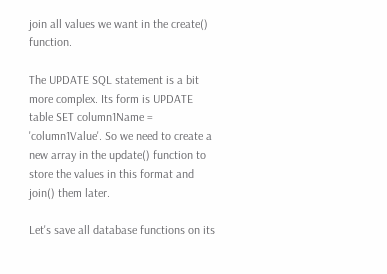join all values we want in the create() function.

The UPDATE SQL statement is a bit more complex. Its form is UPDATE table SET column1Name = 'column1Value'. So we need to create a new array in the update() function to store the values in this format and join() them later.

Let's save all database functions on its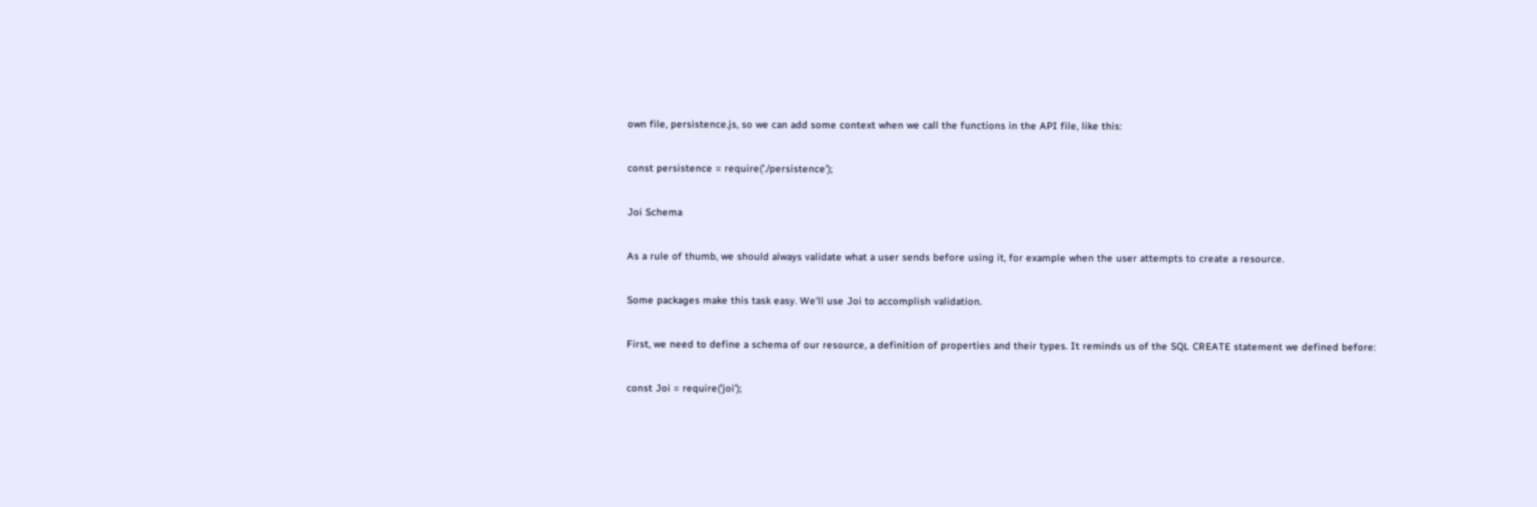own file, persistence.js, so we can add some context when we call the functions in the API file, like this:

const persistence = require('./persistence');

Joi Schema

As a rule of thumb, we should always validate what a user sends before using it, for example when the user attempts to create a resource.

Some packages make this task easy. We'll use Joi to accomplish validation.

First, we need to define a schema of our resource, a definition of properties and their types. It reminds us of the SQL CREATE statement we defined before:

const Joi = require('joi');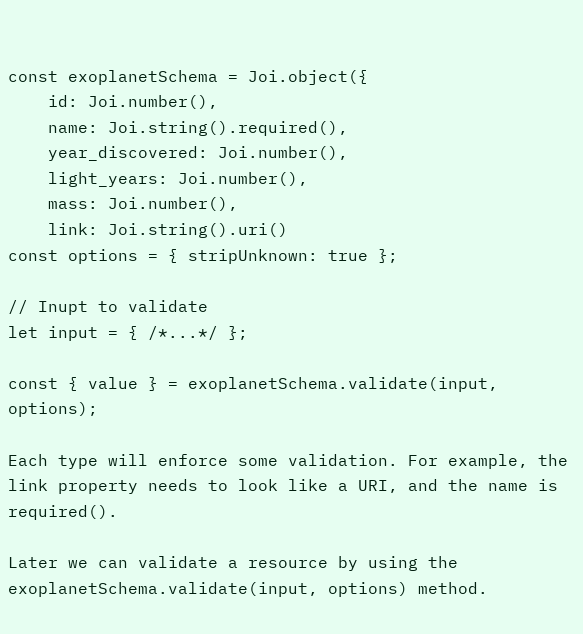const exoplanetSchema = Joi.object({
    id: Joi.number(),
    name: Joi.string().required(),
    year_discovered: Joi.number(),
    light_years: Joi.number(),
    mass: Joi.number(),
    link: Joi.string().uri()
const options = { stripUnknown: true };

// Inupt to validate
let input = { /*...*/ };

const { value } = exoplanetSchema.validate(input, options);

Each type will enforce some validation. For example, the link property needs to look like a URI, and the name is required().

Later we can validate a resource by using the exoplanetSchema.validate(input, options) method.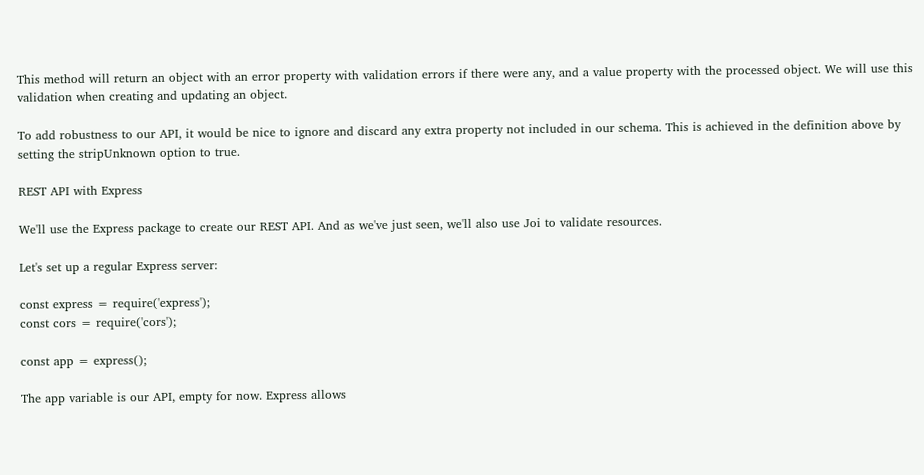This method will return an object with an error property with validation errors if there were any, and a value property with the processed object. We will use this validation when creating and updating an object.

To add robustness to our API, it would be nice to ignore and discard any extra property not included in our schema. This is achieved in the definition above by setting the stripUnknown option to true.

REST API with Express

We'll use the Express package to create our REST API. And as we've just seen, we'll also use Joi to validate resources.

Let's set up a regular Express server:

const express = require('express');
const cors = require('cors');

const app = express();

The app variable is our API, empty for now. Express allows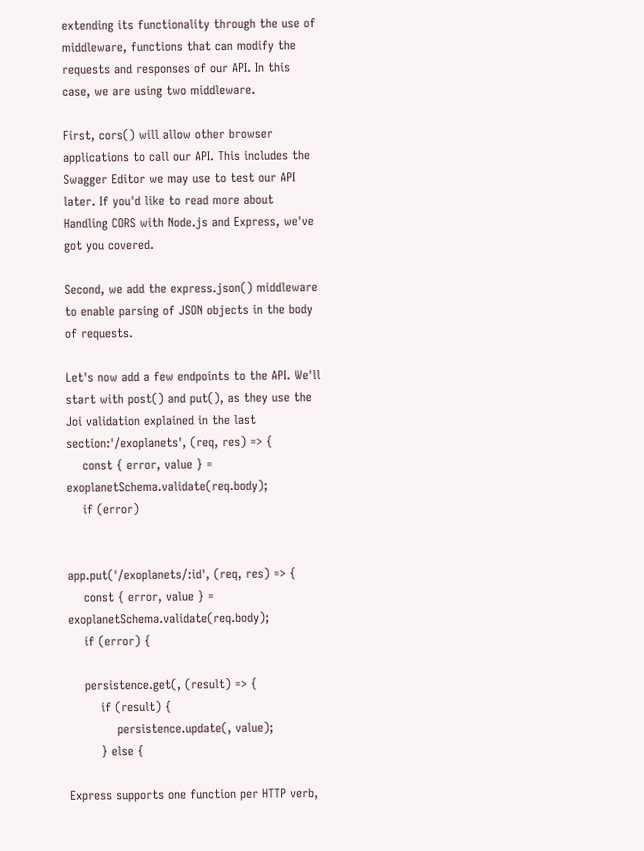extending its functionality through the use of middleware, functions that can modify the requests and responses of our API. In this case, we are using two middleware.

First, cors() will allow other browser applications to call our API. This includes the Swagger Editor we may use to test our API later. If you'd like to read more about Handling CORS with Node.js and Express, we've got you covered.

Second, we add the express.json() middleware to enable parsing of JSON objects in the body of requests.

Let's now add a few endpoints to the API. We'll start with post() and put(), as they use the Joi validation explained in the last section:'/exoplanets', (req, res) => {
    const { error, value } = exoplanetSchema.validate(req.body);
    if (error)


app.put('/exoplanets/:id', (req, res) => {
    const { error, value } = exoplanetSchema.validate(req.body);
    if (error) {

    persistence.get(, (result) => {
        if (result) {
            persistence.update(, value);
        } else {

Express supports one function per HTTP verb,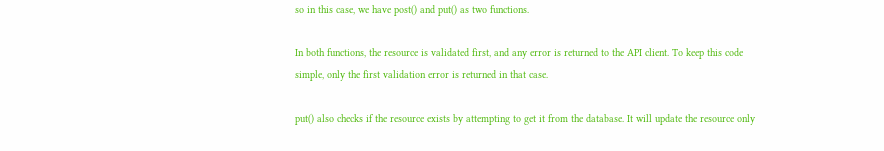so in this case, we have post() and put() as two functions.

In both functions, the resource is validated first, and any error is returned to the API client. To keep this code simple, only the first validation error is returned in that case.

put() also checks if the resource exists by attempting to get it from the database. It will update the resource only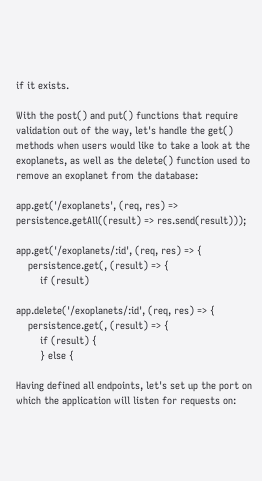if it exists.

With the post() and put() functions that require validation out of the way, let's handle the get() methods when users would like to take a look at the exoplanets, as well as the delete() function used to remove an exoplanet from the database:

app.get('/exoplanets', (req, res) => persistence.getAll((result) => res.send(result)));

app.get('/exoplanets/:id', (req, res) => {
    persistence.get(, (result) => {
        if (result)

app.delete('/exoplanets/:id', (req, res) => {
    persistence.get(, (result) => {
        if (result) {
        } else {

Having defined all endpoints, let's set up the port on which the application will listen for requests on: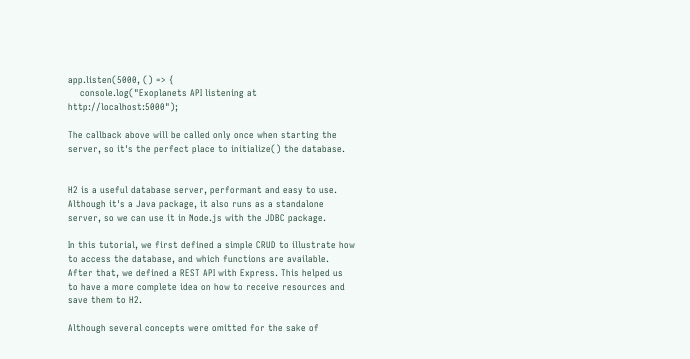app.listen(5000, () => {
    console.log("Exoplanets API listening at http://localhost:5000");

The callback above will be called only once when starting the server, so it's the perfect place to initialize() the database.


H2 is a useful database server, performant and easy to use. Although it's a Java package, it also runs as a standalone server, so we can use it in Node.js with the JDBC package.

In this tutorial, we first defined a simple CRUD to illustrate how to access the database, and which functions are available. After that, we defined a REST API with Express. This helped us to have a more complete idea on how to receive resources and save them to H2.

Although several concepts were omitted for the sake of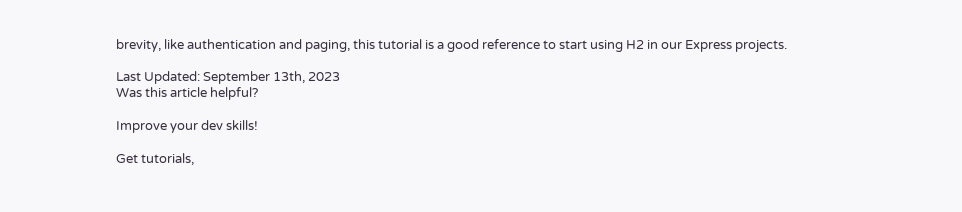brevity, like authentication and paging, this tutorial is a good reference to start using H2 in our Express projects.

Last Updated: September 13th, 2023
Was this article helpful?

Improve your dev skills!

Get tutorials,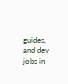guides, and dev jobs in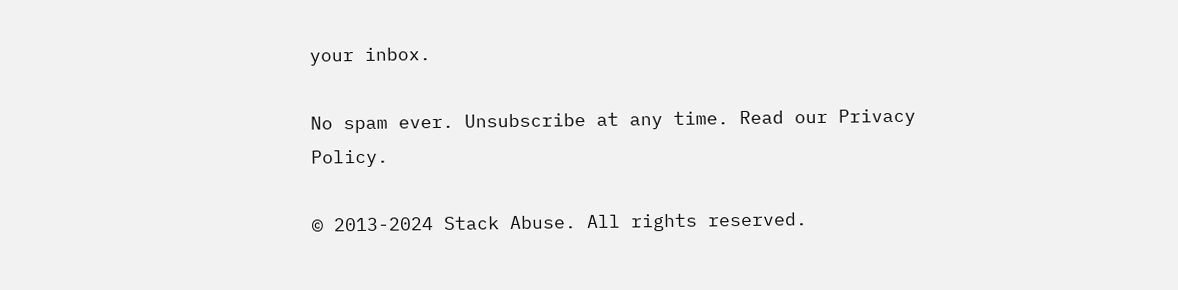your inbox.

No spam ever. Unsubscribe at any time. Read our Privacy Policy.

© 2013-2024 Stack Abuse. All rights reserved.